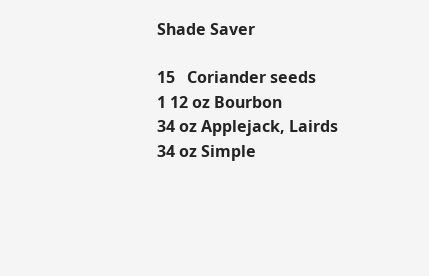Shade Saver

15   Coriander seeds
1 12 oz Bourbon
34 oz Applejack, Lairds
34 oz Simple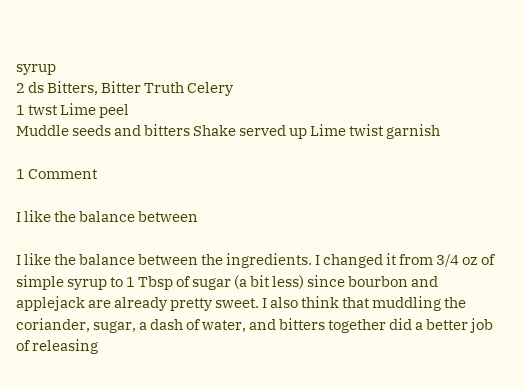syrup
2 ds Bitters, Bitter Truth Celery
1 twst Lime peel
Muddle seeds and bitters Shake served up Lime twist garnish

1 Comment

I like the balance between

I like the balance between the ingredients. I changed it from 3/4 oz of simple syrup to 1 Tbsp of sugar (a bit less) since bourbon and applejack are already pretty sweet. I also think that muddling the coriander, sugar, a dash of water, and bitters together did a better job of releasing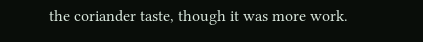the coriander taste, though it was more work.